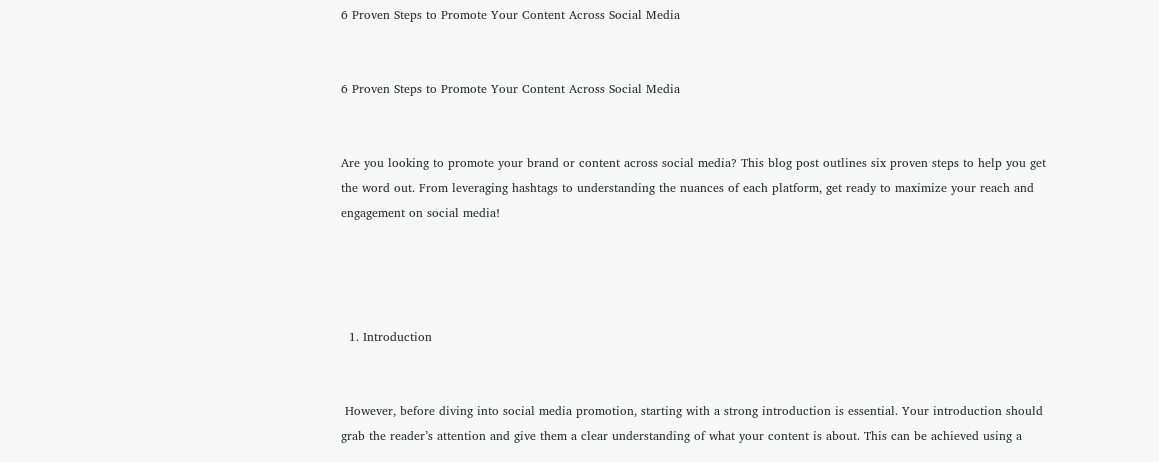6 Proven Steps to Promote Your Content Across Social Media


6 Proven Steps to Promote Your Content Across Social Media


Are you looking to promote your brand or content across social media? This blog post outlines six proven steps to help you get the word out. From leveraging hashtags to understanding the nuances of each platform, get ready to maximize your reach and engagement on social media!




  1. Introduction


 However, before diving into social media promotion, starting with a strong introduction is essential. Your introduction should grab the reader’s attention and give them a clear understanding of what your content is about. This can be achieved using a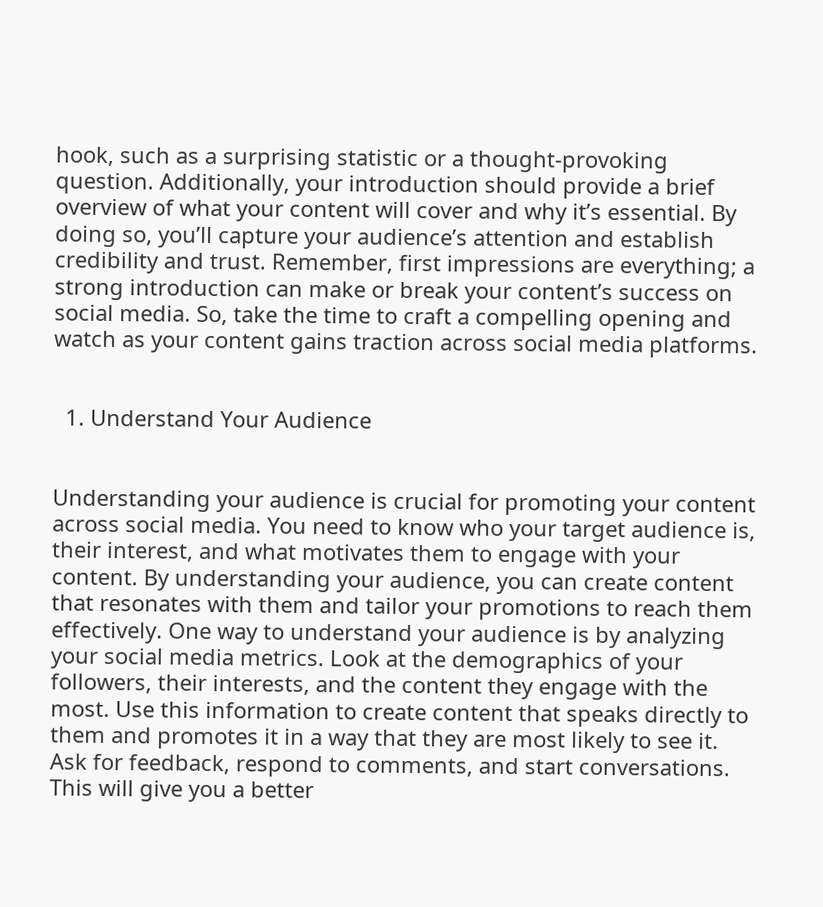hook, such as a surprising statistic or a thought-provoking question. Additionally, your introduction should provide a brief overview of what your content will cover and why it’s essential. By doing so, you’ll capture your audience’s attention and establish credibility and trust. Remember, first impressions are everything; a strong introduction can make or break your content’s success on social media. So, take the time to craft a compelling opening and watch as your content gains traction across social media platforms.


  1. Understand Your Audience


Understanding your audience is crucial for promoting your content across social media. You need to know who your target audience is, their interest, and what motivates them to engage with your content. By understanding your audience, you can create content that resonates with them and tailor your promotions to reach them effectively. One way to understand your audience is by analyzing your social media metrics. Look at the demographics of your followers, their interests, and the content they engage with the most. Use this information to create content that speaks directly to them and promotes it in a way that they are most likely to see it. Ask for feedback, respond to comments, and start conversations. This will give you a better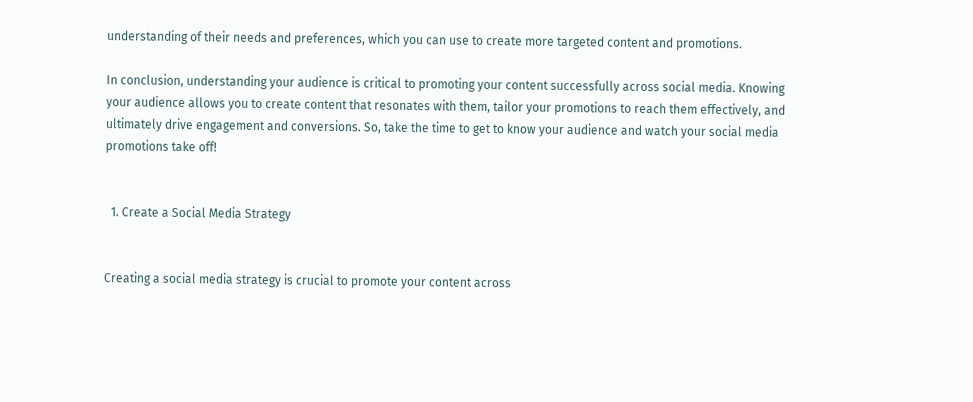understanding of their needs and preferences, which you can use to create more targeted content and promotions.

In conclusion, understanding your audience is critical to promoting your content successfully across social media. Knowing your audience allows you to create content that resonates with them, tailor your promotions to reach them effectively, and ultimately drive engagement and conversions. So, take the time to get to know your audience and watch your social media promotions take off!


  1. Create a Social Media Strategy


Creating a social media strategy is crucial to promote your content across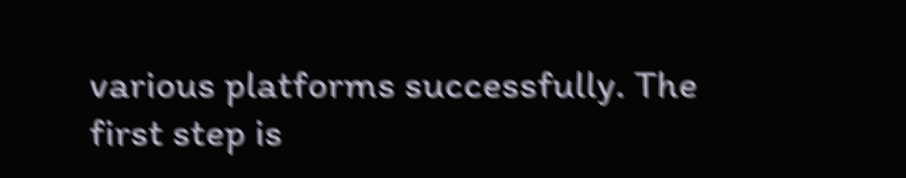various platforms successfully. The first step is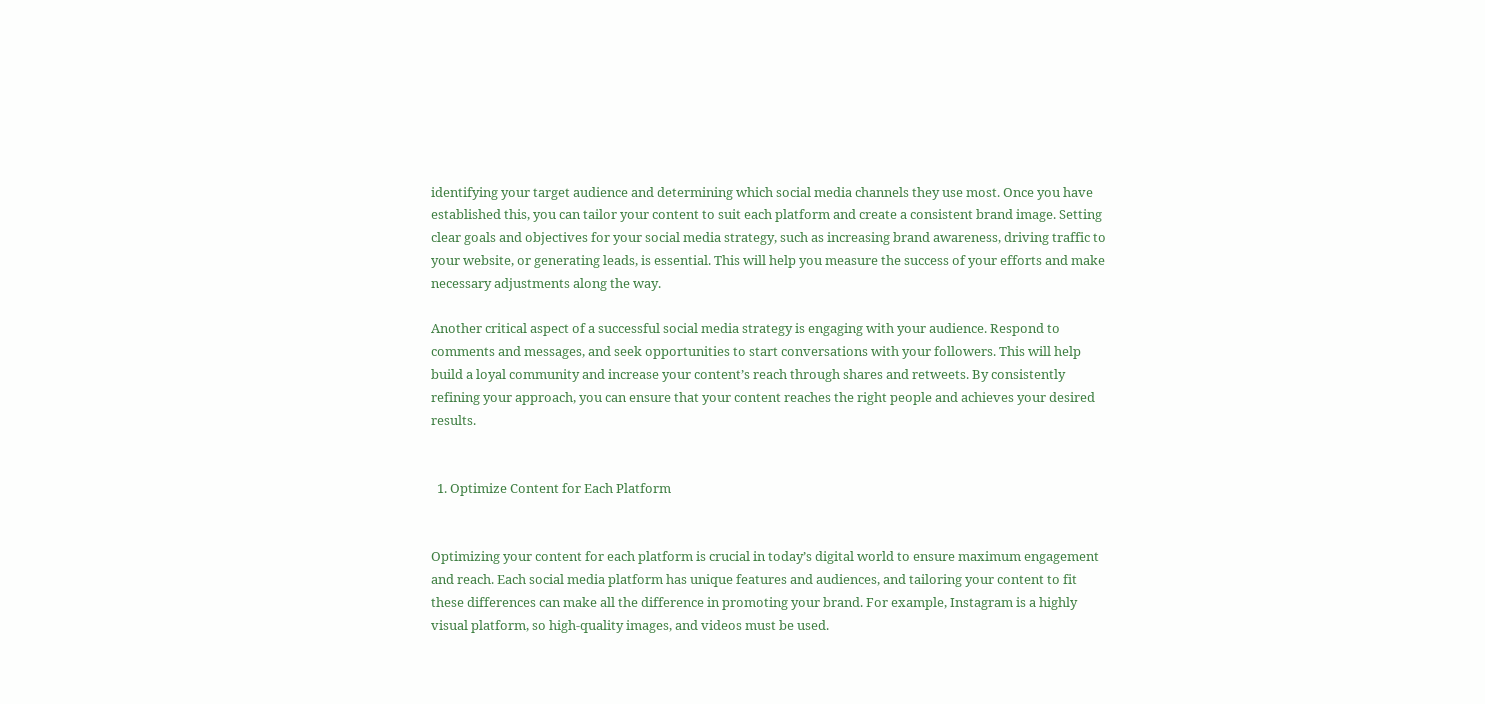identifying your target audience and determining which social media channels they use most. Once you have established this, you can tailor your content to suit each platform and create a consistent brand image. Setting clear goals and objectives for your social media strategy, such as increasing brand awareness, driving traffic to your website, or generating leads, is essential. This will help you measure the success of your efforts and make necessary adjustments along the way.

Another critical aspect of a successful social media strategy is engaging with your audience. Respond to comments and messages, and seek opportunities to start conversations with your followers. This will help build a loyal community and increase your content’s reach through shares and retweets. By consistently refining your approach, you can ensure that your content reaches the right people and achieves your desired results.


  1. Optimize Content for Each Platform


Optimizing your content for each platform is crucial in today’s digital world to ensure maximum engagement and reach. Each social media platform has unique features and audiences, and tailoring your content to fit these differences can make all the difference in promoting your brand. For example, Instagram is a highly visual platform, so high-quality images, and videos must be used.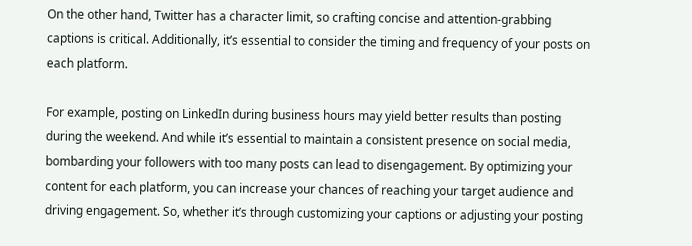On the other hand, Twitter has a character limit, so crafting concise and attention-grabbing captions is critical. Additionally, it’s essential to consider the timing and frequency of your posts on each platform.

For example, posting on LinkedIn during business hours may yield better results than posting during the weekend. And while it’s essential to maintain a consistent presence on social media, bombarding your followers with too many posts can lead to disengagement. By optimizing your content for each platform, you can increase your chances of reaching your target audience and driving engagement. So, whether it’s through customizing your captions or adjusting your posting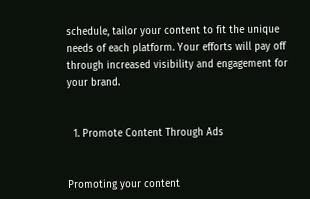schedule, tailor your content to fit the unique needs of each platform. Your efforts will pay off through increased visibility and engagement for your brand.


  1. Promote Content Through Ads


Promoting your content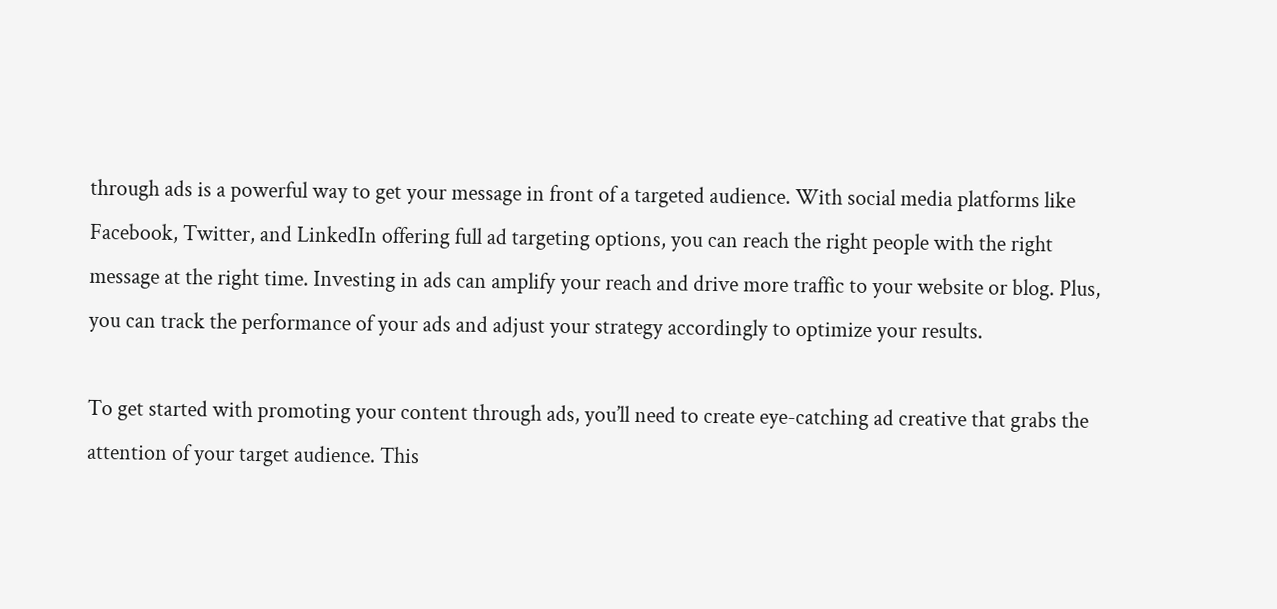through ads is a powerful way to get your message in front of a targeted audience. With social media platforms like Facebook, Twitter, and LinkedIn offering full ad targeting options, you can reach the right people with the right message at the right time. Investing in ads can amplify your reach and drive more traffic to your website or blog. Plus, you can track the performance of your ads and adjust your strategy accordingly to optimize your results.

To get started with promoting your content through ads, you’ll need to create eye-catching ad creative that grabs the attention of your target audience. This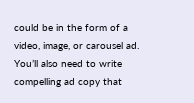could be in the form of a video, image, or carousel ad. You’ll also need to write compelling ad copy that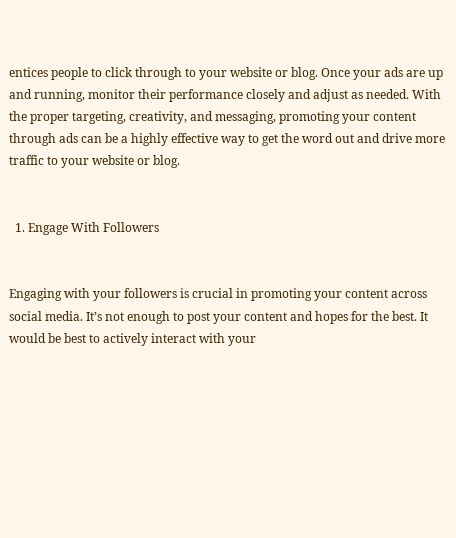entices people to click through to your website or blog. Once your ads are up and running, monitor their performance closely and adjust as needed. With the proper targeting, creativity, and messaging, promoting your content through ads can be a highly effective way to get the word out and drive more traffic to your website or blog.


  1. Engage With Followers


Engaging with your followers is crucial in promoting your content across social media. It’s not enough to post your content and hopes for the best. It would be best to actively interact with your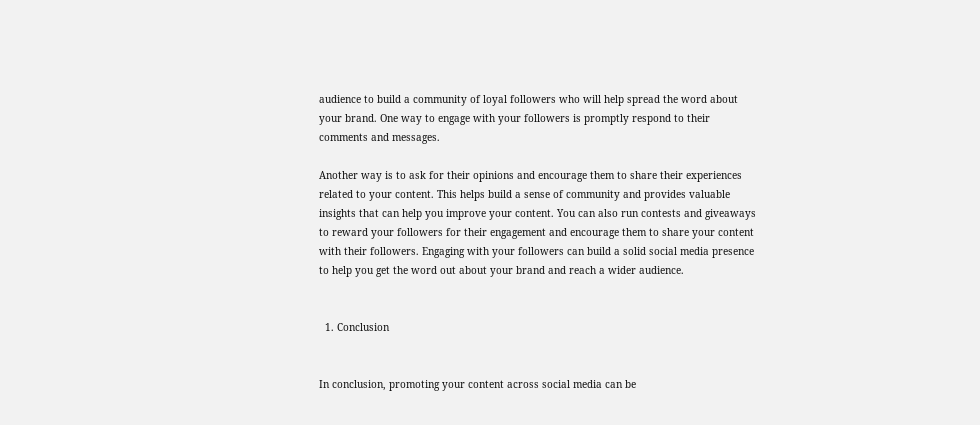audience to build a community of loyal followers who will help spread the word about your brand. One way to engage with your followers is promptly respond to their comments and messages.

Another way is to ask for their opinions and encourage them to share their experiences related to your content. This helps build a sense of community and provides valuable insights that can help you improve your content. You can also run contests and giveaways to reward your followers for their engagement and encourage them to share your content with their followers. Engaging with your followers can build a solid social media presence to help you get the word out about your brand and reach a wider audience.


  1. Conclusion


In conclusion, promoting your content across social media can be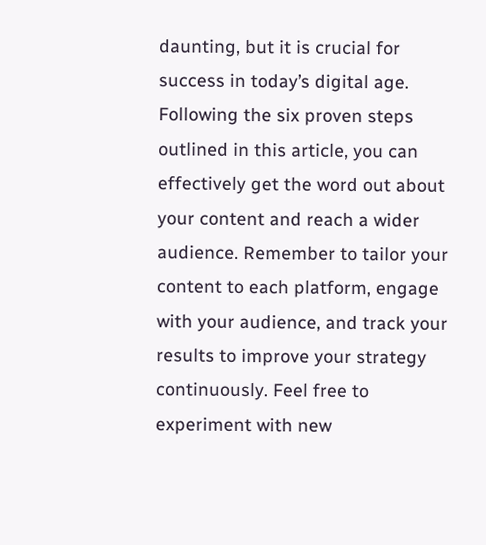daunting, but it is crucial for success in today’s digital age. Following the six proven steps outlined in this article, you can effectively get the word out about your content and reach a wider audience. Remember to tailor your content to each platform, engage with your audience, and track your results to improve your strategy continuously. Feel free to experiment with new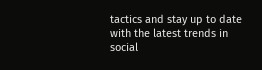tactics and stay up to date with the latest trends in social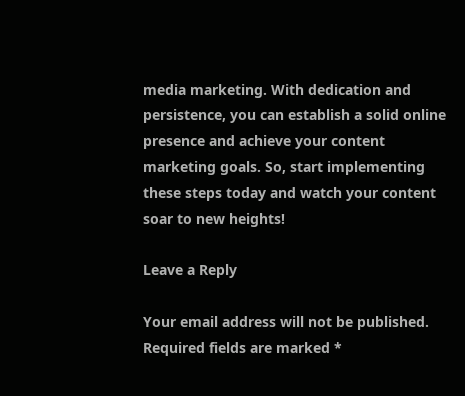media marketing. With dedication and persistence, you can establish a solid online presence and achieve your content marketing goals. So, start implementing these steps today and watch your content soar to new heights!

Leave a Reply

Your email address will not be published. Required fields are marked *